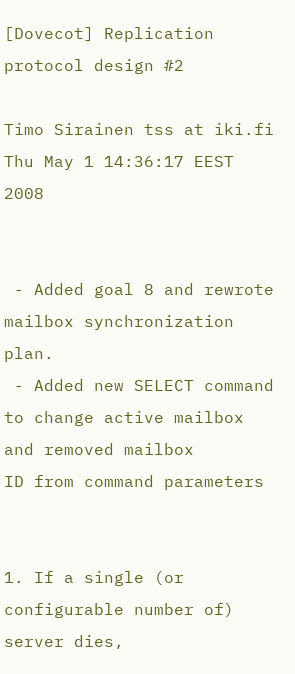[Dovecot] Replication protocol design #2

Timo Sirainen tss at iki.fi
Thu May 1 14:36:17 EEST 2008


 - Added goal 8 and rewrote mailbox synchronization plan.
 - Added new SELECT command to change active mailbox and removed mailbox
ID from command parameters


1. If a single (or configurable number of) server dies,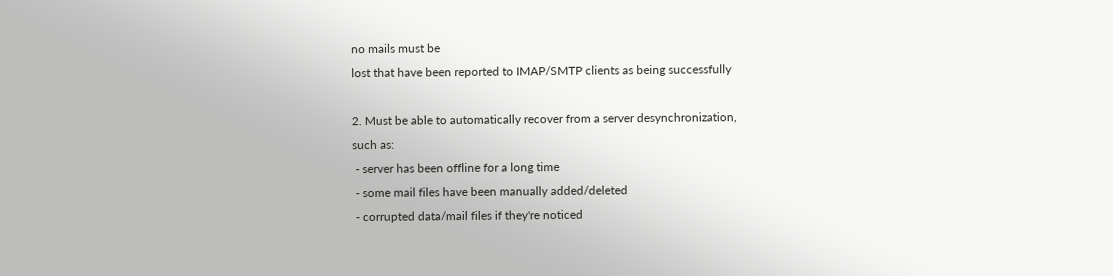no mails must be
lost that have been reported to IMAP/SMTP clients as being successfully

2. Must be able to automatically recover from a server desynchronization,
such as:
 - server has been offline for a long time
 - some mail files have been manually added/deleted
 - corrupted data/mail files if they're noticed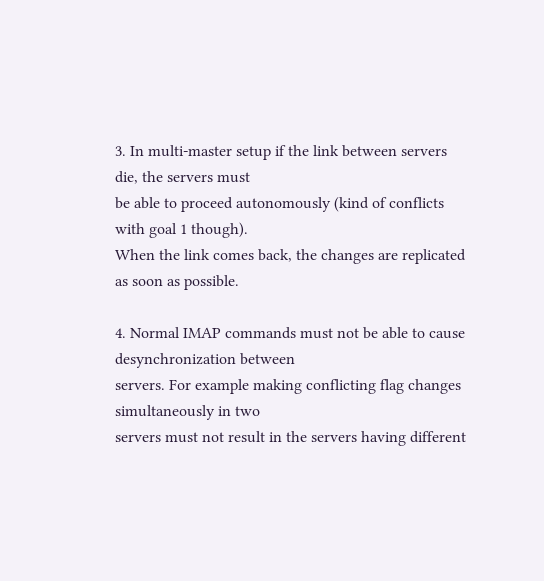3. In multi-master setup if the link between servers die, the servers must
be able to proceed autonomously (kind of conflicts with goal 1 though).
When the link comes back, the changes are replicated as soon as possible.

4. Normal IMAP commands must not be able to cause desynchronization between
servers. For example making conflicting flag changes simultaneously in two
servers must not result in the servers having different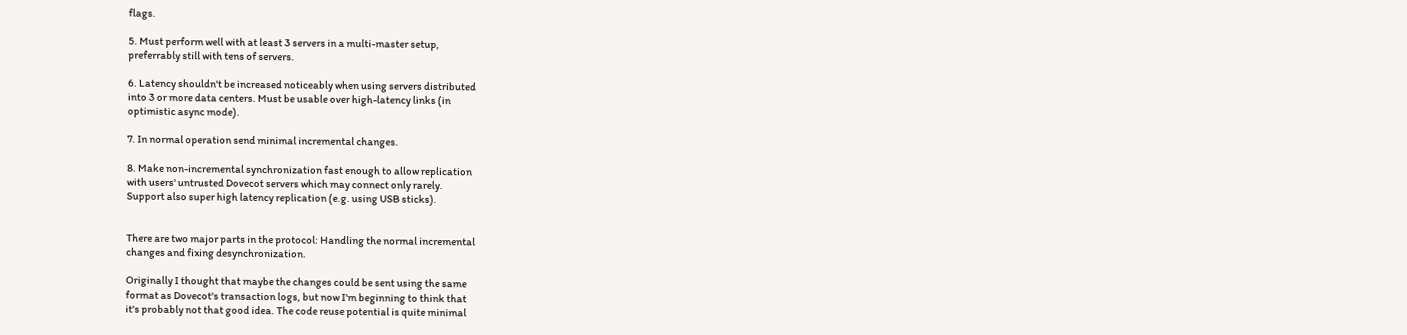flags.

5. Must perform well with at least 3 servers in a multi-master setup,
preferrably still with tens of servers.

6. Latency shouldn't be increased noticeably when using servers distributed
into 3 or more data centers. Must be usable over high-latency links (in
optimistic async mode).

7. In normal operation send minimal incremental changes.

8. Make non-incremental synchronization fast enough to allow replication
with users' untrusted Dovecot servers which may connect only rarely.
Support also super high latency replication (e.g. using USB sticks).


There are two major parts in the protocol: Handling the normal incremental
changes and fixing desynchronization.

Originally I thought that maybe the changes could be sent using the same
format as Dovecot's transaction logs, but now I'm beginning to think that
it's probably not that good idea. The code reuse potential is quite minimal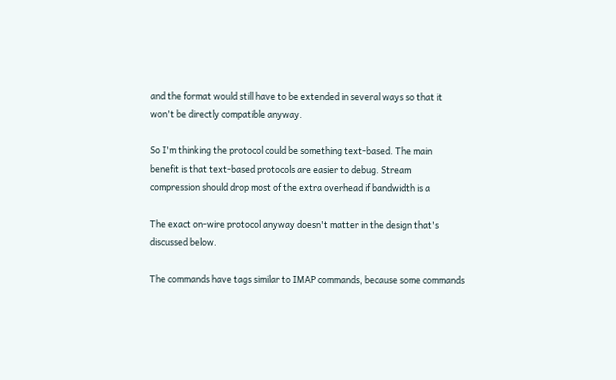and the format would still have to be extended in several ways so that it
won't be directly compatible anyway.

So I'm thinking the protocol could be something text-based. The main
benefit is that text-based protocols are easier to debug. Stream
compression should drop most of the extra overhead if bandwidth is a

The exact on-wire protocol anyway doesn't matter in the design that's
discussed below.

The commands have tags similar to IMAP commands, because some commands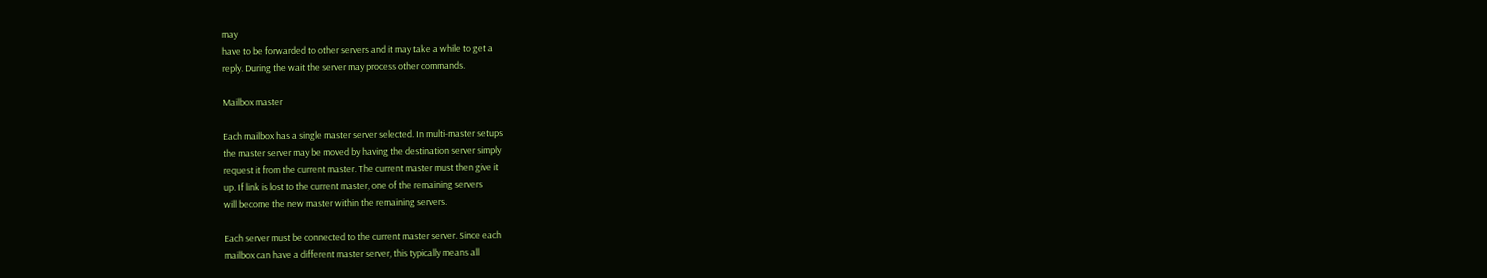may
have to be forwarded to other servers and it may take a while to get a
reply. During the wait the server may process other commands.

Mailbox master

Each mailbox has a single master server selected. In multi-master setups
the master server may be moved by having the destination server simply
request it from the current master. The current master must then give it
up. If link is lost to the current master, one of the remaining servers
will become the new master within the remaining servers.

Each server must be connected to the current master server. Since each
mailbox can have a different master server, this typically means all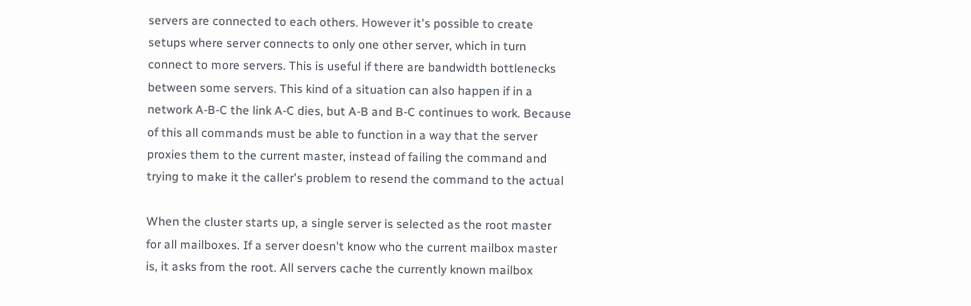servers are connected to each others. However it's possible to create
setups where server connects to only one other server, which in turn
connect to more servers. This is useful if there are bandwidth bottlenecks
between some servers. This kind of a situation can also happen if in a
network A-B-C the link A-C dies, but A-B and B-C continues to work. Because
of this all commands must be able to function in a way that the server
proxies them to the current master, instead of failing the command and
trying to make it the caller's problem to resend the command to the actual

When the cluster starts up, a single server is selected as the root master
for all mailboxes. If a server doesn't know who the current mailbox master
is, it asks from the root. All servers cache the currently known mailbox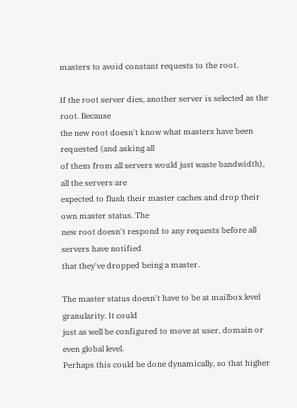masters to avoid constant requests to the root.

If the root server dies, another server is selected as the root. Because
the new root doesn't know what masters have been requested (and asking all
of them from all servers would just waste bandwidth), all the servers are
expected to flush their master caches and drop their own master status. The
new root doesn't respond to any requests before all servers have notified
that they've dropped being a master.

The master status doesn't have to be at mailbox level granularity. It could
just as well be configured to move at user, domain or even global level.
Perhaps this could be done dynamically, so that higher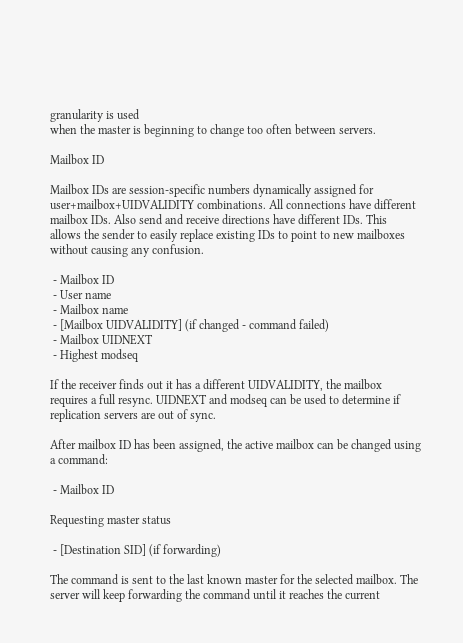granularity is used
when the master is beginning to change too often between servers.

Mailbox ID

Mailbox IDs are session-specific numbers dynamically assigned for
user+mailbox+UIDVALIDITY combinations. All connections have different
mailbox IDs. Also send and receive directions have different IDs. This
allows the sender to easily replace existing IDs to point to new mailboxes
without causing any confusion.

 - Mailbox ID
 - User name
 - Mailbox name
 - [Mailbox UIDVALIDITY] (if changed - command failed)
 - Mailbox UIDNEXT
 - Highest modseq

If the receiver finds out it has a different UIDVALIDITY, the mailbox
requires a full resync. UIDNEXT and modseq can be used to determine if
replication servers are out of sync.

After mailbox ID has been assigned, the active mailbox can be changed using
a command:

 - Mailbox ID

Requesting master status

 - [Destination SID] (if forwarding)

The command is sent to the last known master for the selected mailbox. The
server will keep forwarding the command until it reaches the current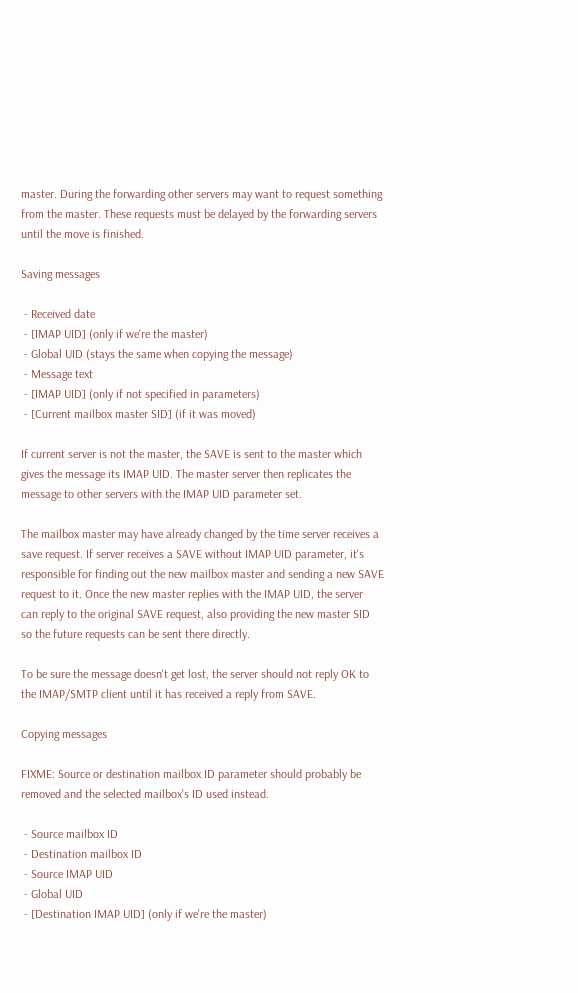master. During the forwarding other servers may want to request something
from the master. These requests must be delayed by the forwarding servers
until the move is finished.

Saving messages

 - Received date
 - [IMAP UID] (only if we're the master)
 - Global UID (stays the same when copying the message)
 - Message text
 - [IMAP UID] (only if not specified in parameters)
 - [Current mailbox master SID] (if it was moved)

If current server is not the master, the SAVE is sent to the master which
gives the message its IMAP UID. The master server then replicates the
message to other servers with the IMAP UID parameter set.

The mailbox master may have already changed by the time server receives a
save request. If server receives a SAVE without IMAP UID parameter, it's
responsible for finding out the new mailbox master and sending a new SAVE
request to it. Once the new master replies with the IMAP UID, the server
can reply to the original SAVE request, also providing the new master SID
so the future requests can be sent there directly.

To be sure the message doesn't get lost, the server should not reply OK to
the IMAP/SMTP client until it has received a reply from SAVE.

Copying messages

FIXME: Source or destination mailbox ID parameter should probably be
removed and the selected mailbox's ID used instead.

 - Source mailbox ID
 - Destination mailbox ID
 - Source IMAP UID
 - Global UID
 - [Destination IMAP UID] (only if we're the master)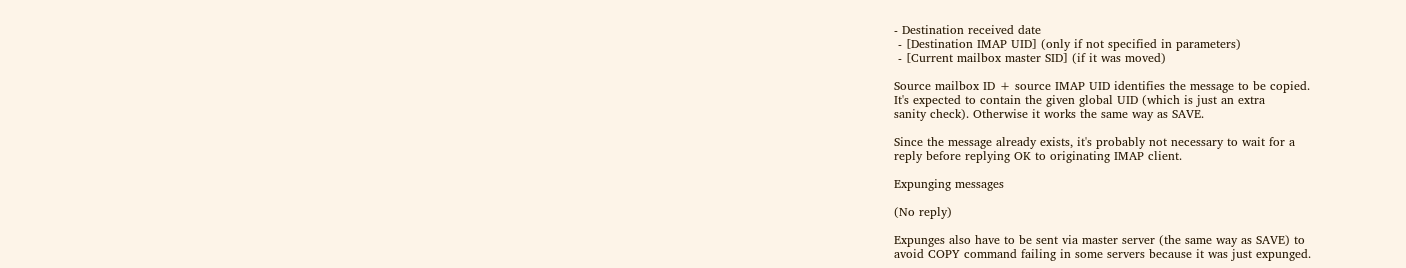- Destination received date
 - [Destination IMAP UID] (only if not specified in parameters)
 - [Current mailbox master SID] (if it was moved)

Source mailbox ID + source IMAP UID identifies the message to be copied.
It's expected to contain the given global UID (which is just an extra
sanity check). Otherwise it works the same way as SAVE.

Since the message already exists, it's probably not necessary to wait for a
reply before replying OK to originating IMAP client.

Expunging messages

(No reply)

Expunges also have to be sent via master server (the same way as SAVE) to
avoid COPY command failing in some servers because it was just expunged.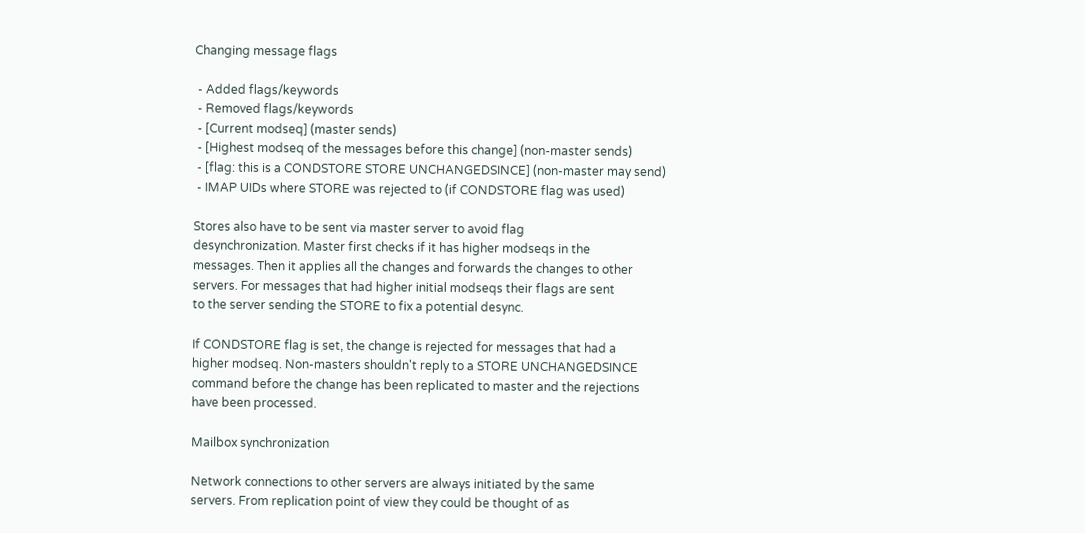Changing message flags

 - Added flags/keywords
 - Removed flags/keywords
 - [Current modseq] (master sends)
 - [Highest modseq of the messages before this change] (non-master sends)
 - [flag: this is a CONDSTORE STORE UNCHANGEDSINCE] (non-master may send)
 - IMAP UIDs where STORE was rejected to (if CONDSTORE flag was used)

Stores also have to be sent via master server to avoid flag
desynchronization. Master first checks if it has higher modseqs in the
messages. Then it applies all the changes and forwards the changes to other
servers. For messages that had higher initial modseqs their flags are sent
to the server sending the STORE to fix a potential desync.

If CONDSTORE flag is set, the change is rejected for messages that had a
higher modseq. Non-masters shouldn't reply to a STORE UNCHANGEDSINCE
command before the change has been replicated to master and the rejections
have been processed.

Mailbox synchronization

Network connections to other servers are always initiated by the same
servers. From replication point of view they could be thought of as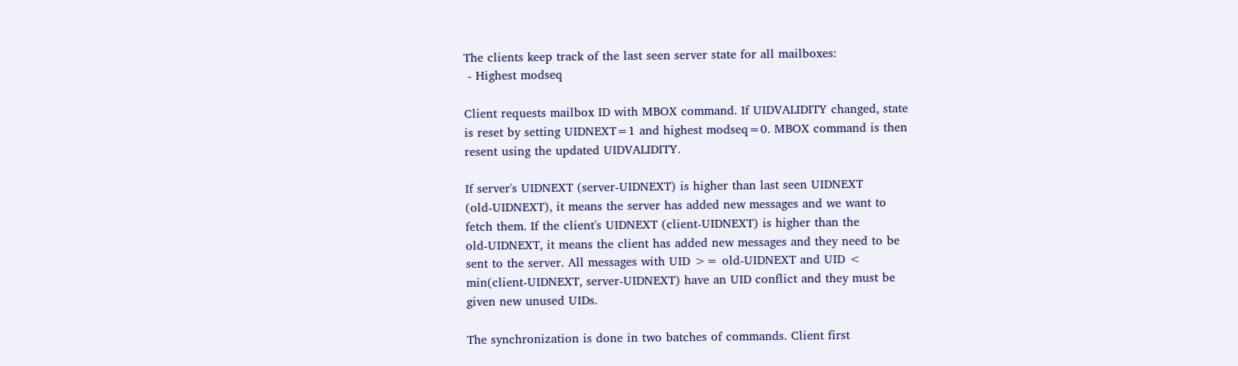The clients keep track of the last seen server state for all mailboxes:
 - Highest modseq

Client requests mailbox ID with MBOX command. If UIDVALIDITY changed, state
is reset by setting UIDNEXT=1 and highest modseq=0. MBOX command is then
resent using the updated UIDVALIDITY.

If server's UIDNEXT (server-UIDNEXT) is higher than last seen UIDNEXT
(old-UIDNEXT), it means the server has added new messages and we want to
fetch them. If the client's UIDNEXT (client-UIDNEXT) is higher than the
old-UIDNEXT, it means the client has added new messages and they need to be
sent to the server. All messages with UID >= old-UIDNEXT and UID <
min(client-UIDNEXT, server-UIDNEXT) have an UID conflict and they must be
given new unused UIDs.

The synchronization is done in two batches of commands. Client first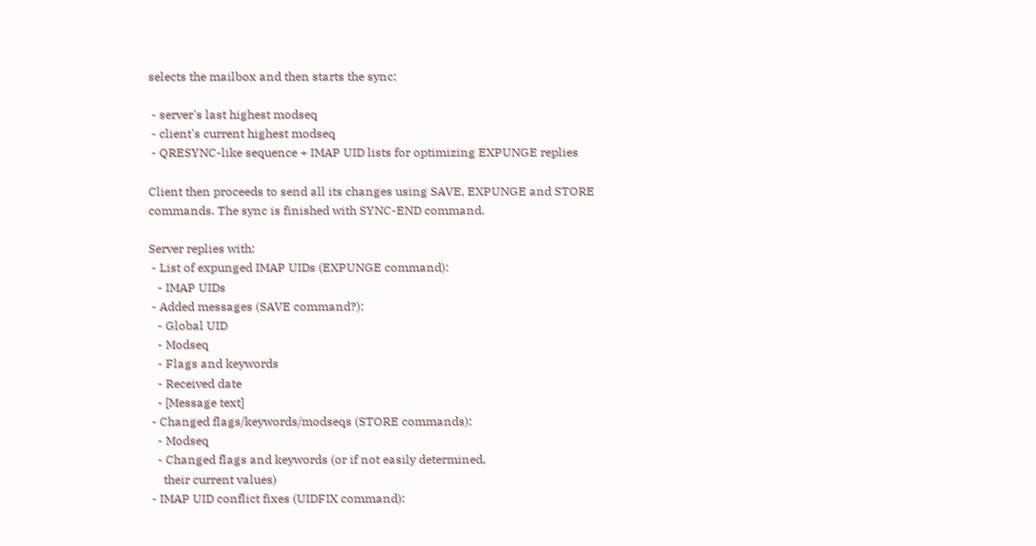selects the mailbox and then starts the sync:

 - server's last highest modseq
 - client's current highest modseq
 - QRESYNC-like sequence + IMAP UID lists for optimizing EXPUNGE replies

Client then proceeds to send all its changes using SAVE, EXPUNGE and STORE
commands. The sync is finished with SYNC-END command.

Server replies with:
 - List of expunged IMAP UIDs (EXPUNGE command):
   - IMAP UIDs
 - Added messages (SAVE command?):
   - Global UID
   - Modseq
   - Flags and keywords
   - Received date
   - [Message text]
 - Changed flags/keywords/modseqs (STORE commands):
   - Modseq
   - Changed flags and keywords (or if not easily determined,
     their current values)
 - IMAP UID conflict fixes (UIDFIX command):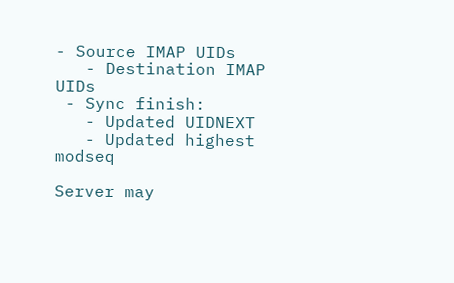- Source IMAP UIDs
   - Destination IMAP UIDs
 - Sync finish:
   - Updated UIDNEXT
   - Updated highest modseq

Server may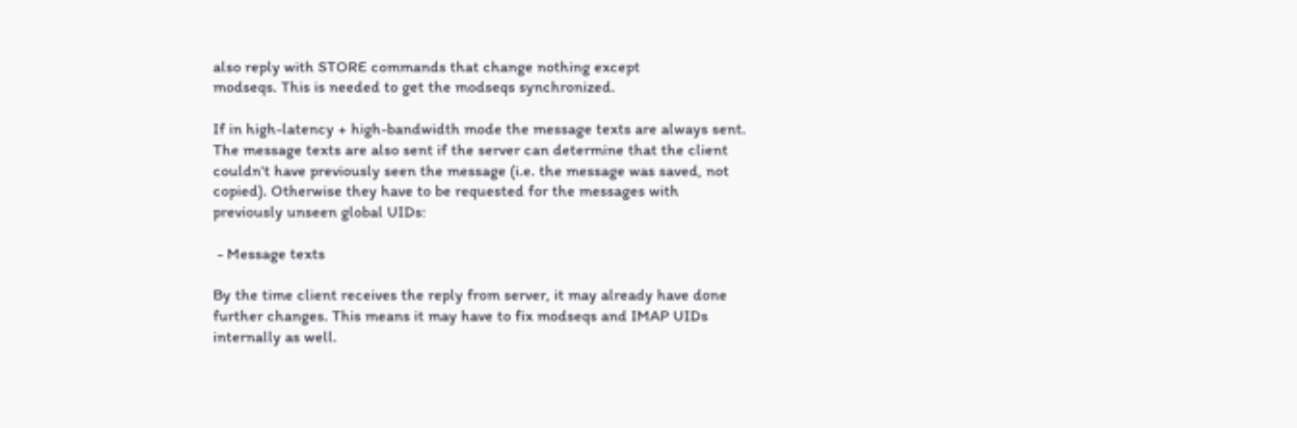also reply with STORE commands that change nothing except
modseqs. This is needed to get the modseqs synchronized.

If in high-latency + high-bandwidth mode the message texts are always sent.
The message texts are also sent if the server can determine that the client
couldn't have previously seen the message (i.e. the message was saved, not
copied). Otherwise they have to be requested for the messages with
previously unseen global UIDs:

 - Message texts

By the time client receives the reply from server, it may already have done
further changes. This means it may have to fix modseqs and IMAP UIDs
internally as well.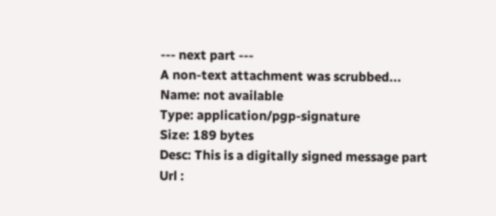--- next part ---
A non-text attachment was scrubbed...
Name: not available
Type: application/pgp-signature
Size: 189 bytes
Desc: This is a digitally signed message part
Url :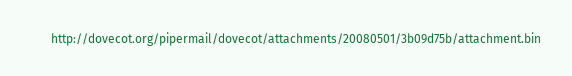http://dovecot.org/pipermail/dovecot/attachments/20080501/3b09d75b/attachment.bin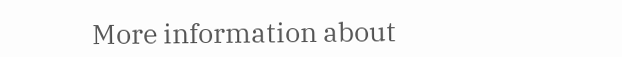More information about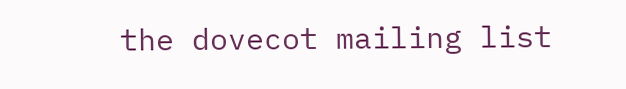the dovecot mailing list